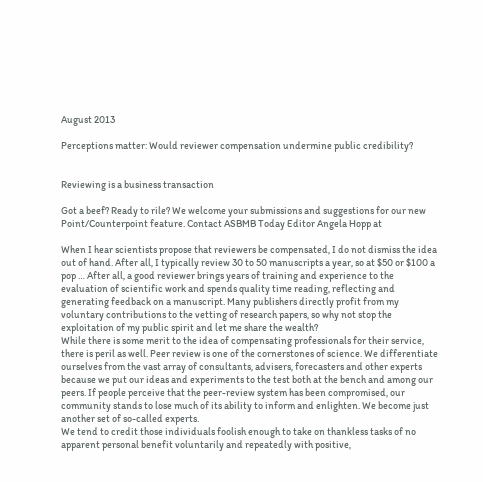August 2013

Perceptions matter: Would reviewer compensation undermine public credibility?


Reviewing is a business transaction

Got a beef? Ready to rile? We welcome your submissions and suggestions for our new Point/Counterpoint feature. Contact ASBMB Today Editor Angela Hopp at

When I hear scientists propose that reviewers be compensated, I do not dismiss the idea out of hand. After all, I typically review 30 to 50 manuscripts a year, so at $50 or $100 a pop … After all, a good reviewer brings years of training and experience to the evaluation of scientific work and spends quality time reading, reflecting and generating feedback on a manuscript. Many publishers directly profit from my voluntary contributions to the vetting of research papers, so why not stop the exploitation of my public spirit and let me share the wealth?
While there is some merit to the idea of compensating professionals for their service, there is peril as well. Peer review is one of the cornerstones of science. We differentiate ourselves from the vast array of consultants, advisers, forecasters and other experts because we put our ideas and experiments to the test both at the bench and among our peers. If people perceive that the peer-review system has been compromised, our community stands to lose much of its ability to inform and enlighten. We become just another set of so-called experts.
We tend to credit those individuals foolish enough to take on thankless tasks of no apparent personal benefit voluntarily and repeatedly with positive,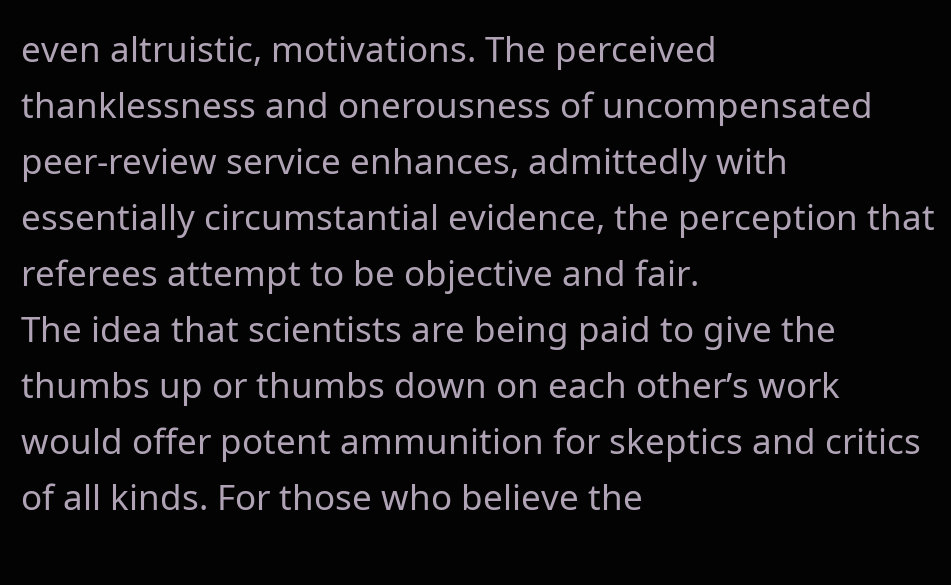even altruistic, motivations. The perceived thanklessness and onerousness of uncompensated peer-review service enhances, admittedly with essentially circumstantial evidence, the perception that referees attempt to be objective and fair.
The idea that scientists are being paid to give the thumbs up or thumbs down on each other’s work would offer potent ammunition for skeptics and critics of all kinds. For those who believe the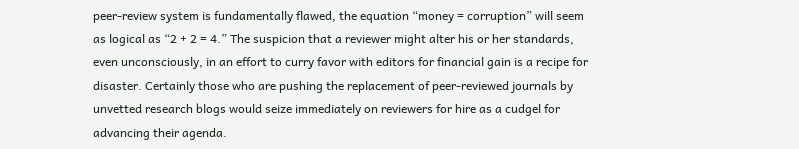peer-review system is fundamentally flawed, the equation “money = corruption” will seem as logical as “2 + 2 = 4.” The suspicion that a reviewer might alter his or her standards, even unconsciously, in an effort to curry favor with editors for financial gain is a recipe for disaster. Certainly those who are pushing the replacement of peer-reviewed journals by unvetted research blogs would seize immediately on reviewers for hire as a cudgel for advancing their agenda.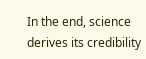In the end, science derives its credibility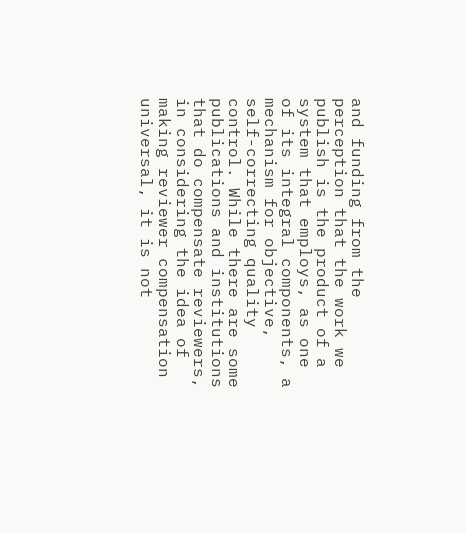and funding from the perception that the work we publish is the product of a system that employs, as one of its integral components, a mechanism for objective, self-correcting quality control. While there are some publications and institutions that do compensate reviewers, in considering the idea of making reviewer compensation universal, it is not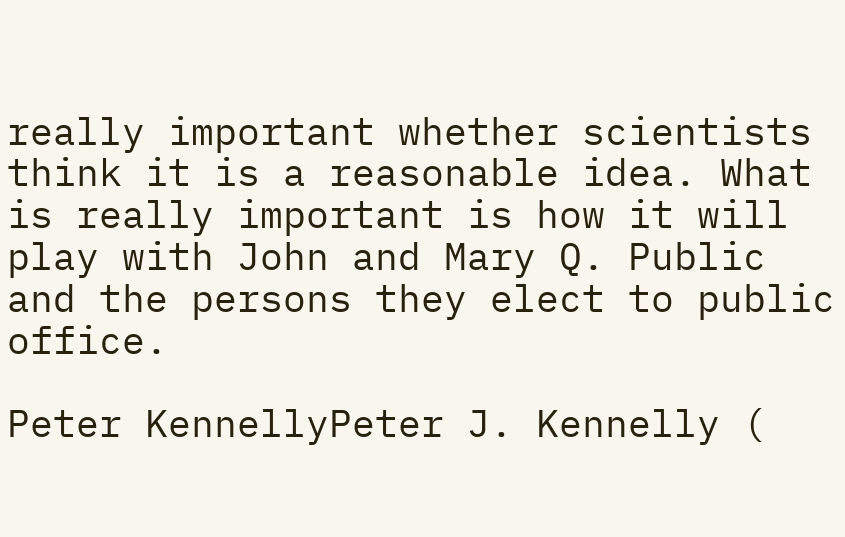really important whether scientists think it is a reasonable idea. What is really important is how it will play with John and Mary Q. Public and the persons they elect to public office.

Peter KennellyPeter J. Kennelly (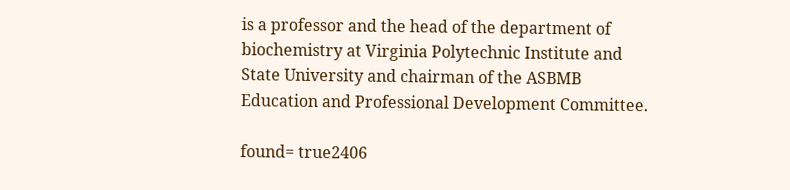is a professor and the head of the department of biochemistry at Virginia Polytechnic Institute and State University and chairman of the ASBMB Education and Professional Development Committee.

found= true2406